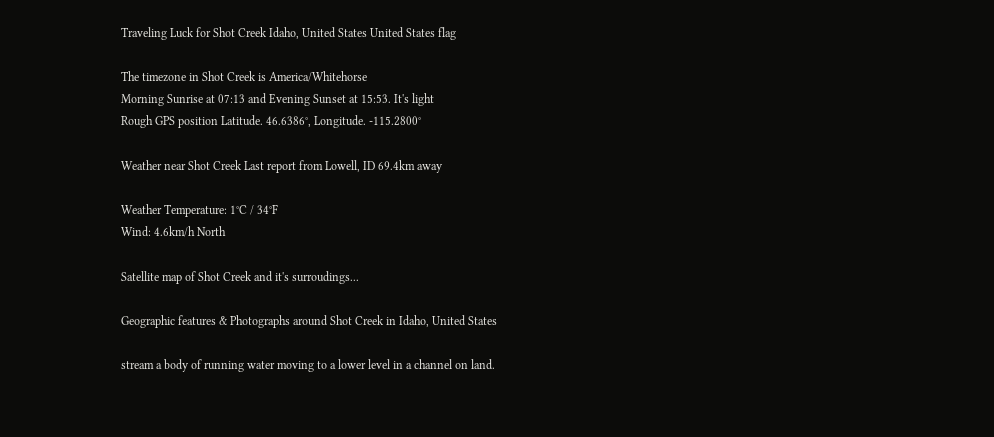Traveling Luck for Shot Creek Idaho, United States United States flag

The timezone in Shot Creek is America/Whitehorse
Morning Sunrise at 07:13 and Evening Sunset at 15:53. It's light
Rough GPS position Latitude. 46.6386°, Longitude. -115.2800°

Weather near Shot Creek Last report from Lowell, ID 69.4km away

Weather Temperature: 1°C / 34°F
Wind: 4.6km/h North

Satellite map of Shot Creek and it's surroudings...

Geographic features & Photographs around Shot Creek in Idaho, United States

stream a body of running water moving to a lower level in a channel on land.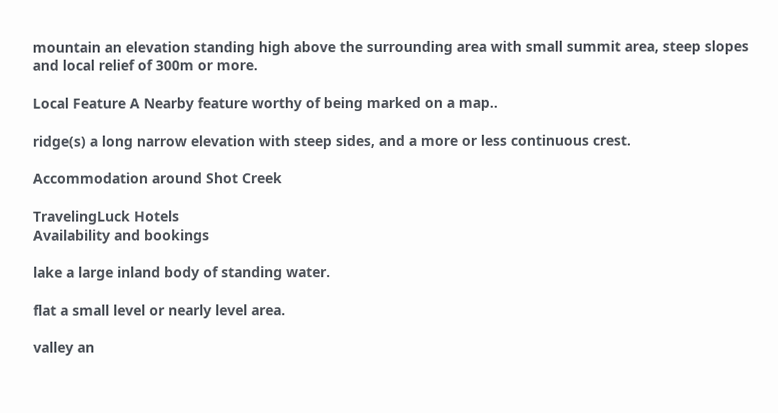mountain an elevation standing high above the surrounding area with small summit area, steep slopes and local relief of 300m or more.

Local Feature A Nearby feature worthy of being marked on a map..

ridge(s) a long narrow elevation with steep sides, and a more or less continuous crest.

Accommodation around Shot Creek

TravelingLuck Hotels
Availability and bookings

lake a large inland body of standing water.

flat a small level or nearly level area.

valley an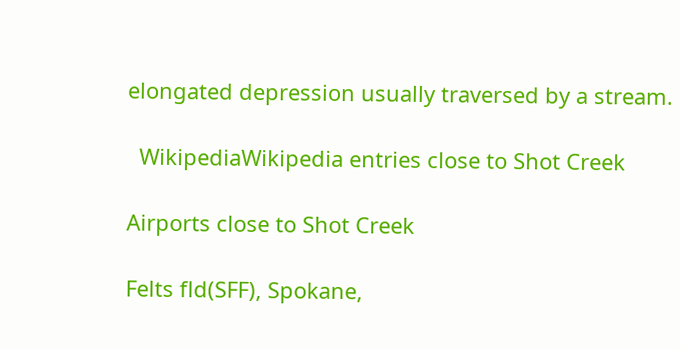elongated depression usually traversed by a stream.

  WikipediaWikipedia entries close to Shot Creek

Airports close to Shot Creek

Felts fld(SFF), Spokane,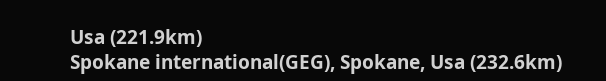Usa (221.9km)
Spokane international(GEG), Spokane, Usa (232.6km)